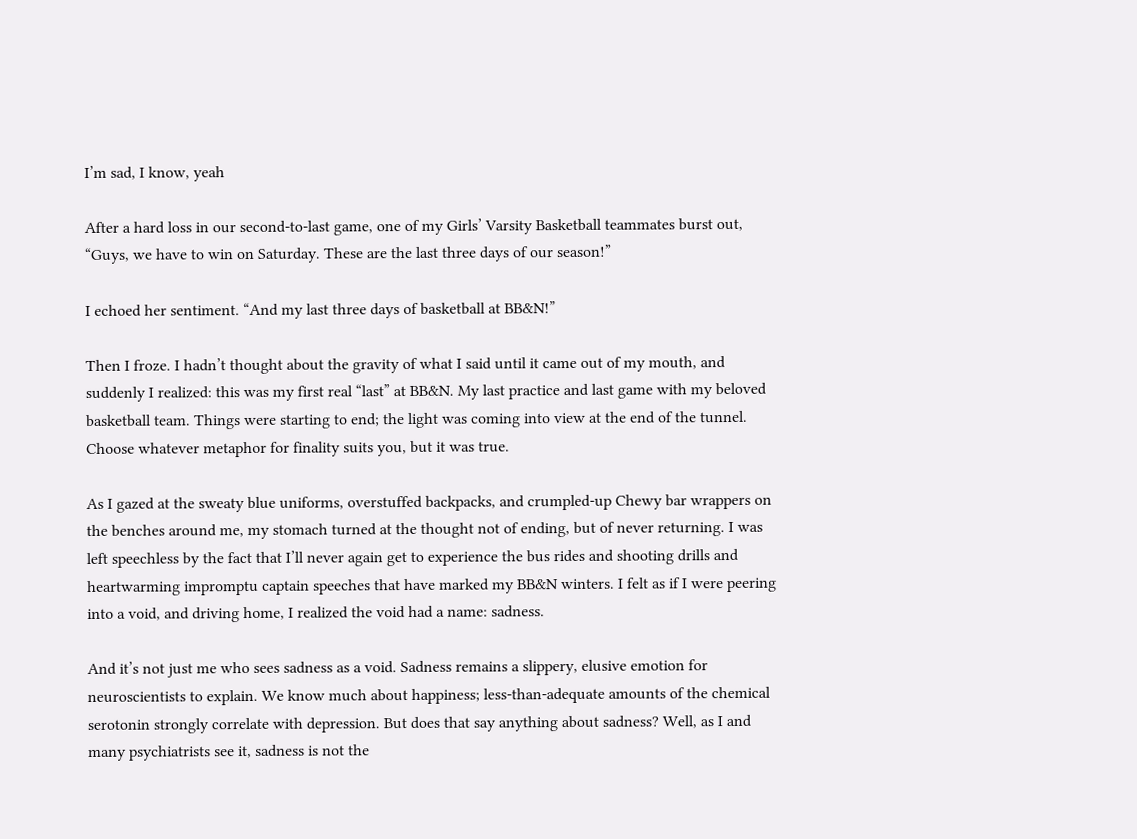I’m sad, I know, yeah

After a hard loss in our second-to-last game, one of my Girls’ Varsity Basketball teammates burst out, “Guys, we have to win on Saturday. These are the last three days of our season!”

I echoed her sentiment. “And my last three days of basketball at BB&N!”

Then I froze. I hadn’t thought about the gravity of what I said until it came out of my mouth, and suddenly I realized: this was my first real “last” at BB&N. My last practice and last game with my beloved basketball team. Things were starting to end; the light was coming into view at the end of the tunnel. Choose whatever metaphor for finality suits you, but it was true.

As I gazed at the sweaty blue uniforms, overstuffed backpacks, and crumpled-up Chewy bar wrappers on the benches around me, my stomach turned at the thought not of ending, but of never returning. I was left speechless by the fact that I’ll never again get to experience the bus rides and shooting drills and heartwarming impromptu captain speeches that have marked my BB&N winters. I felt as if I were peering into a void, and driving home, I realized the void had a name: sadness.

And it’s not just me who sees sadness as a void. Sadness remains a slippery, elusive emotion for neuroscientists to explain. We know much about happiness; less-than-adequate amounts of the chemical serotonin strongly correlate with depression. But does that say anything about sadness? Well, as I and many psychiatrists see it, sadness is not the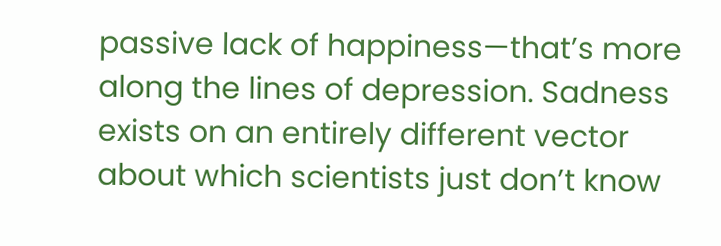passive lack of happiness—that’s more along the lines of depression. Sadness exists on an entirely different vector about which scientists just don’t know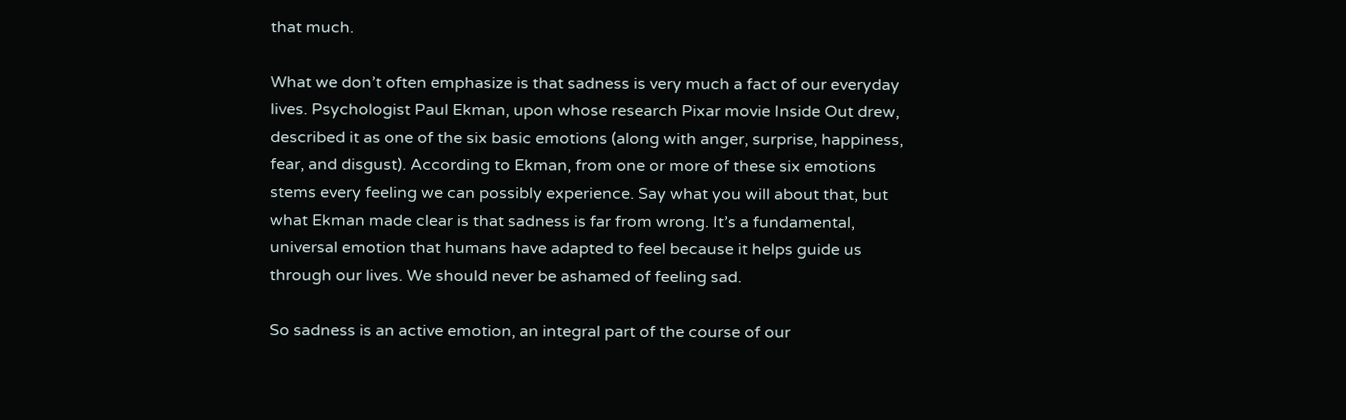that much.

What we don’t often emphasize is that sadness is very much a fact of our everyday lives. Psychologist Paul Ekman, upon whose research Pixar movie Inside Out drew, described it as one of the six basic emotions (along with anger, surprise, happiness, fear, and disgust). According to Ekman, from one or more of these six emotions stems every feeling we can possibly experience. Say what you will about that, but what Ekman made clear is that sadness is far from wrong. It’s a fundamental, universal emotion that humans have adapted to feel because it helps guide us through our lives. We should never be ashamed of feeling sad.

So sadness is an active emotion, an integral part of the course of our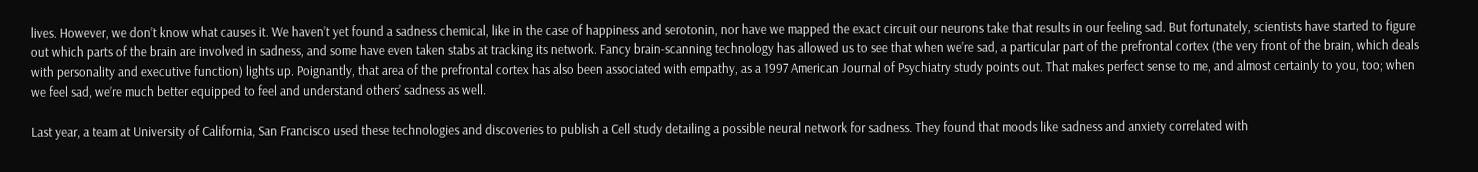lives. However, we don’t know what causes it. We haven’t yet found a sadness chemical, like in the case of happiness and serotonin, nor have we mapped the exact circuit our neurons take that results in our feeling sad. But fortunately, scientists have started to figure out which parts of the brain are involved in sadness, and some have even taken stabs at tracking its network. Fancy brain-scanning technology has allowed us to see that when we’re sad, a particular part of the prefrontal cortex (the very front of the brain, which deals with personality and executive function) lights up. Poignantly, that area of the prefrontal cortex has also been associated with empathy, as a 1997 American Journal of Psychiatry study points out. That makes perfect sense to me, and almost certainly to you, too; when we feel sad, we’re much better equipped to feel and understand others’ sadness as well.

Last year, a team at University of California, San Francisco used these technologies and discoveries to publish a Cell study detailing a possible neural network for sadness. They found that moods like sadness and anxiety correlated with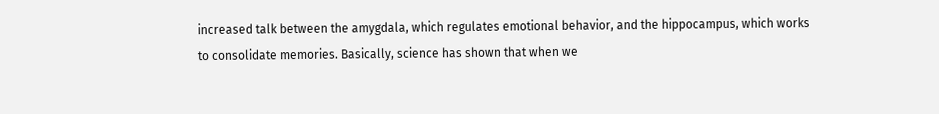increased talk between the amygdala, which regulates emotional behavior, and the hippocampus, which works to consolidate memories. Basically, science has shown that when we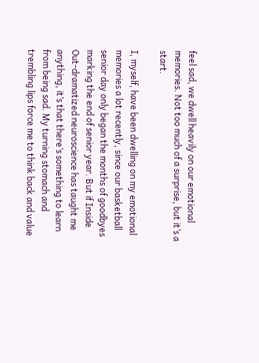feel sad, we dwell heavily on our emotional memories. Not too much of a surprise, but it’s a start.

I, myself, have been dwelling on my emotional memories a lot recently, since our basketball senior day only began the months of goodbyes marking the end of senior year. But if Inside Out-dramatized neuroscience has taught me anything, it’s that there’s something to learn from being sad. My turning stomach and trembling lips force me to think back and value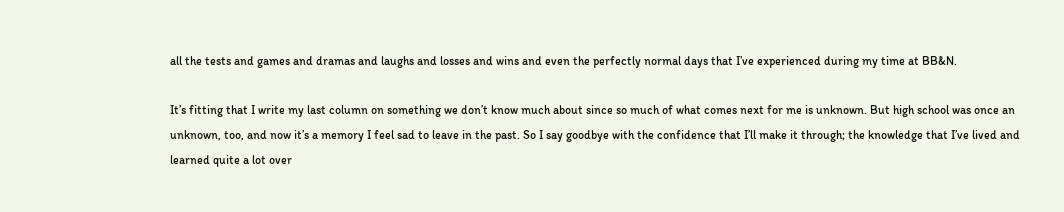all the tests and games and dramas and laughs and losses and wins and even the perfectly normal days that I’ve experienced during my time at BB&N.

It’s fitting that I write my last column on something we don’t know much about since so much of what comes next for me is unknown. But high school was once an unknown, too, and now it’s a memory I feel sad to leave in the past. So I say goodbye with the confidence that I’ll make it through; the knowledge that I’ve lived and learned quite a lot over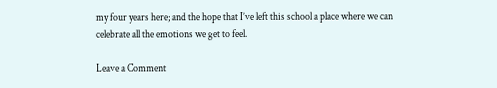my four years here; and the hope that I’ve left this school a place where we can celebrate all the emotions we get to feel.

Leave a Comment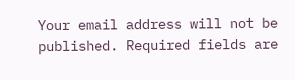Your email address will not be published. Required fields are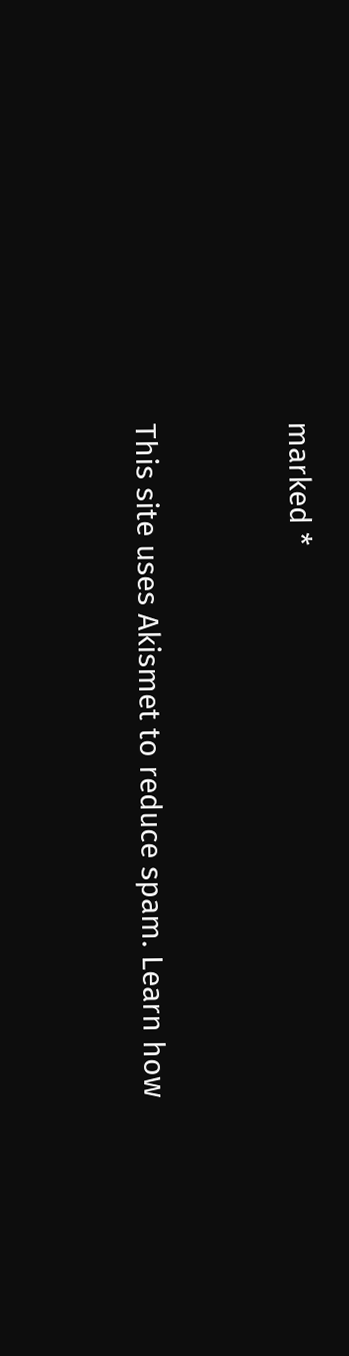marked *


This site uses Akismet to reduce spam. Learn how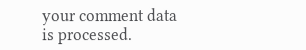your comment data is processed.